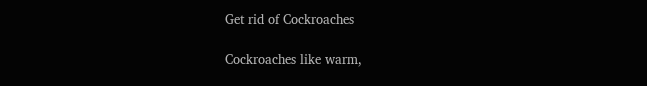Get rid of Cockroaches

Cockroaches like warm,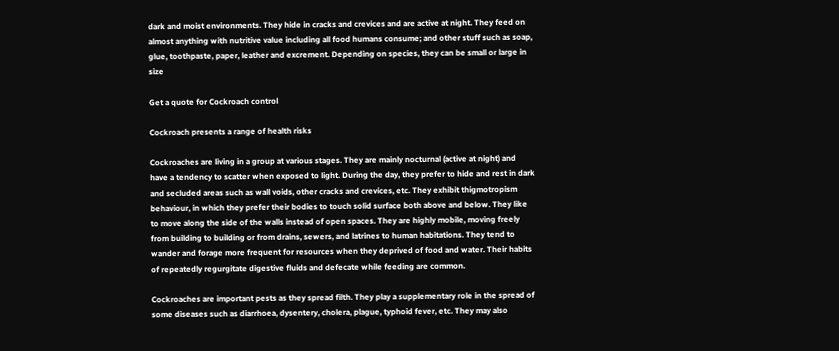dark and moist environments. They hide in cracks and crevices and are active at night. They feed on almost anything with nutritive value including all food humans consume; and other stuff such as soap, glue, toothpaste, paper, leather and excrement. Depending on species, they can be small or large in size

Get a quote for Cockroach control

Cockroach presents a range of health risks

Cockroaches are living in a group at various stages. They are mainly nocturnal (active at night) and have a tendency to scatter when exposed to light. During the day, they prefer to hide and rest in dark and secluded areas such as wall voids, other cracks and crevices, etc. They exhibit thigmotropism behaviour, in which they prefer their bodies to touch solid surface both above and below. They like to move along the side of the walls instead of open spaces. They are highly mobile, moving freely from building to building or from drains, sewers, and latrines to human habitations. They tend to wander and forage more frequent for resources when they deprived of food and water. Their habits of repeatedly regurgitate digestive fluids and defecate while feeding are common.

Cockroaches are important pests as they spread filth. They play a supplementary role in the spread of some diseases such as diarrhoea, dysentery, cholera, plague, typhoid fever, etc. They may also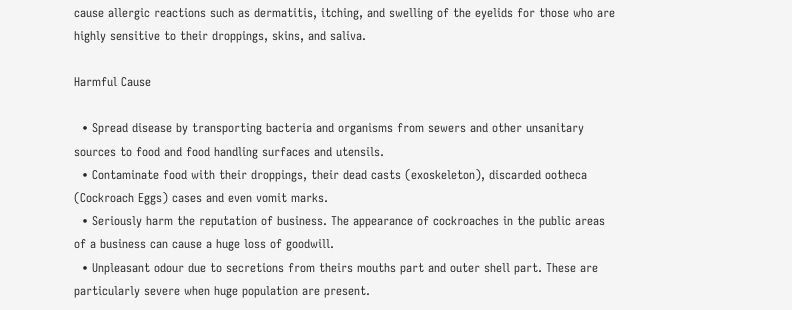cause allergic reactions such as dermatitis, itching, and swelling of the eyelids for those who are highly sensitive to their droppings, skins, and saliva.

Harmful Cause

  • Spread disease by transporting bacteria and organisms from sewers and other unsanitary sources to food and food handling surfaces and utensils.
  • Contaminate food with their droppings, their dead casts (exoskeleton), discarded ootheca (Cockroach Eggs) cases and even vomit marks.
  • Seriously harm the reputation of business. The appearance of cockroaches in the public areas of a business can cause a huge loss of goodwill.
  • Unpleasant odour due to secretions from theirs mouths part and outer shell part. These are particularly severe when huge population are present.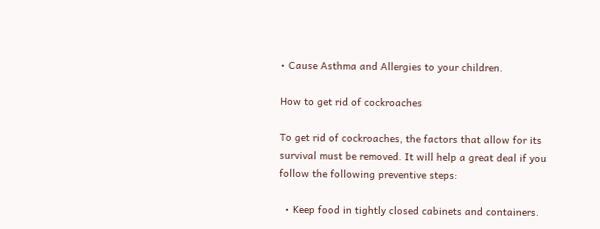• Cause Asthma and Allergies to your children.

How to get rid of cockroaches

To get rid of cockroaches, the factors that allow for its survival must be removed. It will help a great deal if you follow the following preventive steps:

  • Keep food in tightly closed cabinets and containers.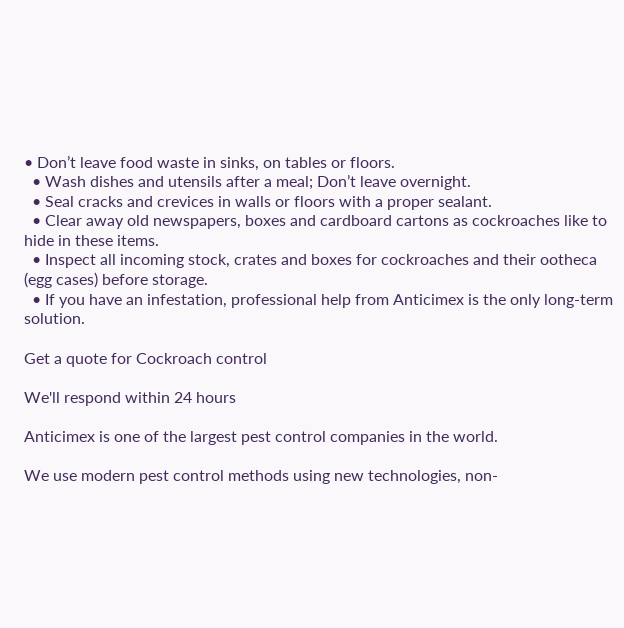• Don’t leave food waste in sinks, on tables or floors.
  • Wash dishes and utensils after a meal; Don’t leave overnight.
  • Seal cracks and crevices in walls or floors with a proper sealant.
  • Clear away old newspapers, boxes and cardboard cartons as cockroaches like to hide in these items.
  • Inspect all incoming stock, crates and boxes for cockroaches and their ootheca (egg cases) before storage.
  • If you have an infestation, professional help from Anticimex is the only long-term solution.

Get a quote for Cockroach control

We'll respond within 24 hours

Anticimex is one of the largest pest control companies in the world.

We use modern pest control methods using new technologies, non-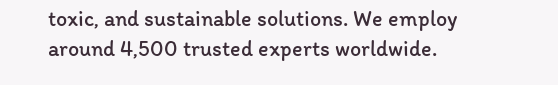toxic, and sustainable solutions. We employ around 4,500 trusted experts worldwide.